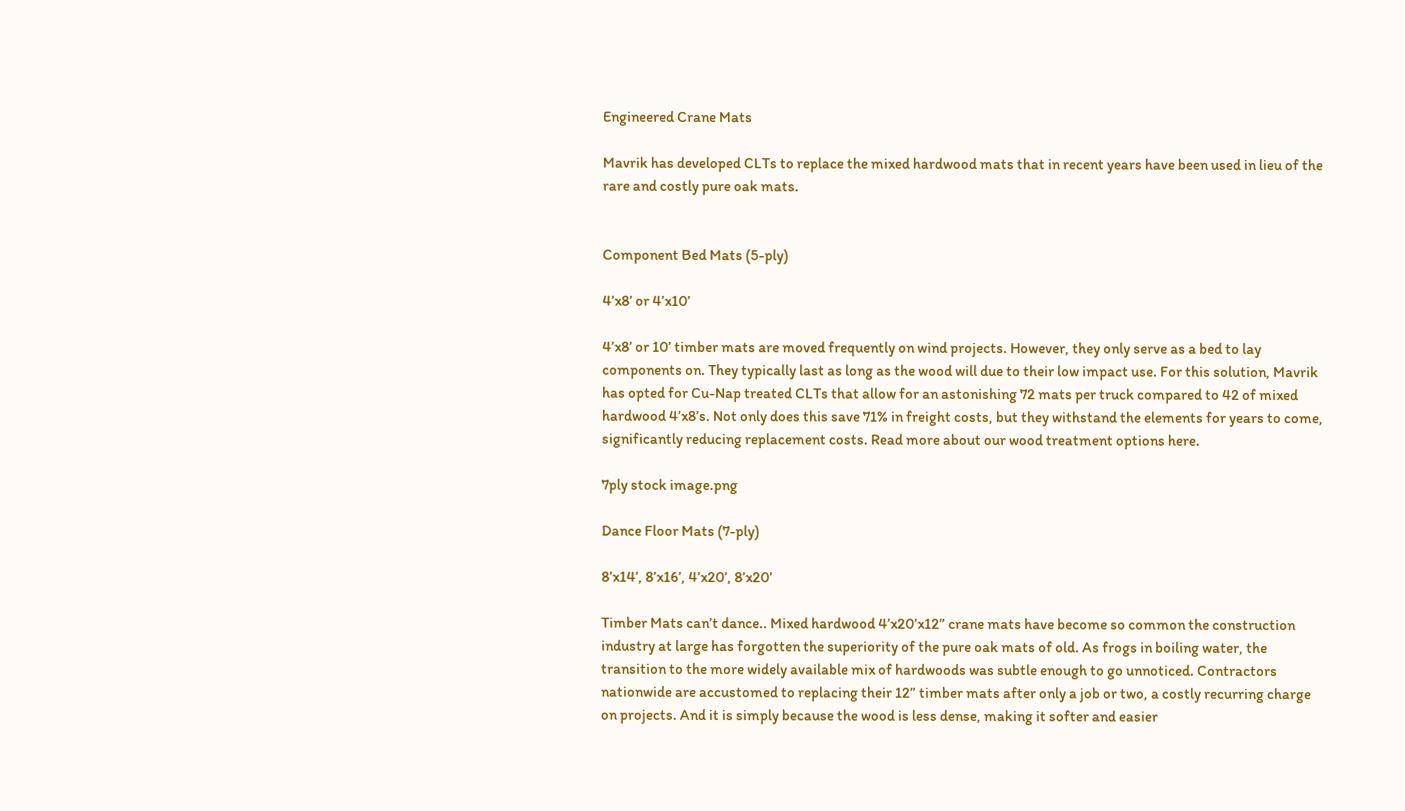Engineered Crane Mats

Mavrik has developed CLTs to replace the mixed hardwood mats that in recent years have been used in lieu of the rare and costly pure oak mats.


Component Bed Mats (5-ply)

4’x8’ or 4’x10’

4’x8’ or 10’ timber mats are moved frequently on wind projects. However, they only serve as a bed to lay components on. They typically last as long as the wood will due to their low impact use. For this solution, Mavrik has opted for Cu-Nap treated CLTs that allow for an astonishing 72 mats per truck compared to 42 of mixed hardwood 4’x8’s. Not only does this save 71% in freight costs, but they withstand the elements for years to come, significantly reducing replacement costs. Read more about our wood treatment options here.

7ply stock image.png

Dance Floor Mats (7-ply)

8’x14’, 8’x16’, 4’x20’, 8’x20’

Timber Mats can’t dance.. Mixed hardwood 4’x20’x12” crane mats have become so common the construction industry at large has forgotten the superiority of the pure oak mats of old. As frogs in boiling water, the transition to the more widely available mix of hardwoods was subtle enough to go unnoticed. Contractors nationwide are accustomed to replacing their 12” timber mats after only a job or two, a costly recurring charge on projects. And it is simply because the wood is less dense, making it softer and easier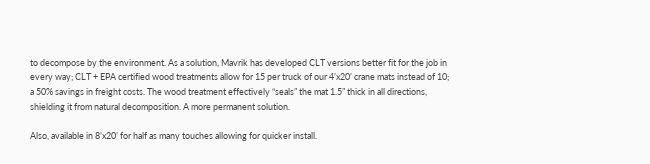to decompose by the environment. As a solution, Mavrik has developed CLT versions better fit for the job in every way; CLT + EPA certified wood treatments allow for 15 per truck of our 4’x20’ crane mats instead of 10; a 50% savings in freight costs. The wood treatment effectively “seals” the mat 1.5” thick in all directions, shielding it from natural decomposition. A more permanent solution.

Also, available in 8’x20’ for half as many touches allowing for quicker install.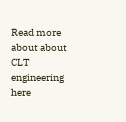Read more about about CLT engineering here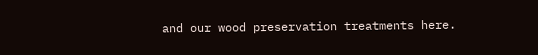and our wood preservation treatments here.